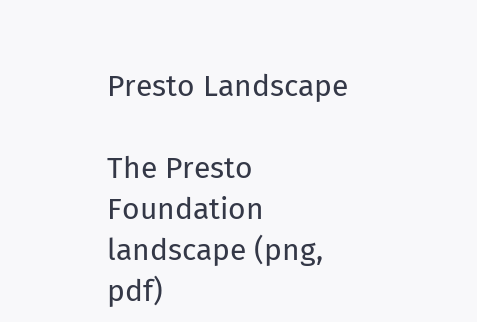Presto Landscape

The Presto Foundation landscape (png, pdf)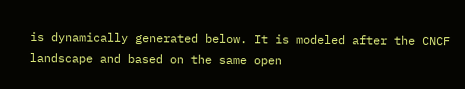is dynamically generated below. It is modeled after the CNCF landscape and based on the same open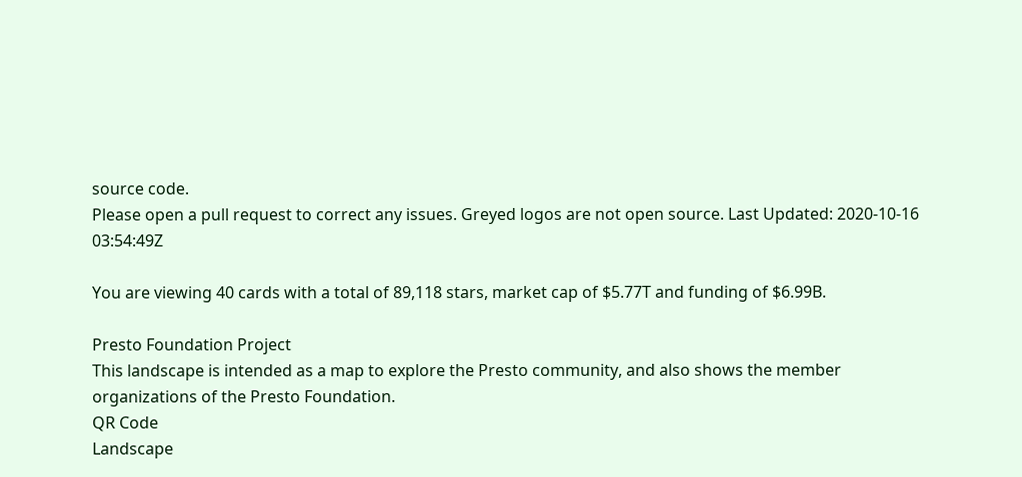source code.
Please open a pull request to correct any issues. Greyed logos are not open source. Last Updated: 2020-10-16 03:54:49Z

You are viewing 40 cards with a total of 89,118 stars, market cap of $5.77T and funding of $6.99B.

Presto Foundation Project
This landscape is intended as a map to explore the Presto community, and also shows the member organizations of the Presto Foundation.
QR Code
Landscape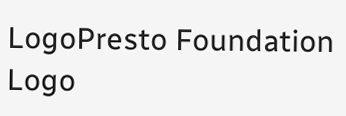LogoPresto Foundation Logo